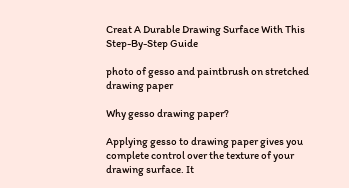Creat A Durable Drawing Surface With This Step-By-Step Guide

photo of gesso and paintbrush on stretched drawing paper

Why gesso drawing paper?

Applying gesso to drawing paper gives you complete control over the texture of your drawing surface. It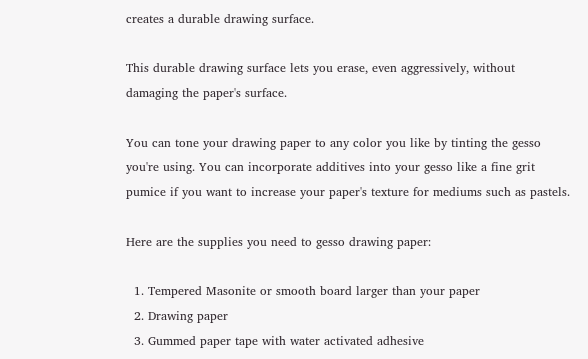creates a durable drawing surface.

This durable drawing surface lets you erase, even aggressively, without damaging the paper's surface.

You can tone your drawing paper to any color you like by tinting the gesso you're using. You can incorporate additives into your gesso like a fine grit pumice if you want to increase your paper's texture for mediums such as pastels.

Here are the supplies you need to gesso drawing paper:

  1. Tempered Masonite or smooth board larger than your paper
  2. Drawing paper
  3. Gummed paper tape with water activated adhesive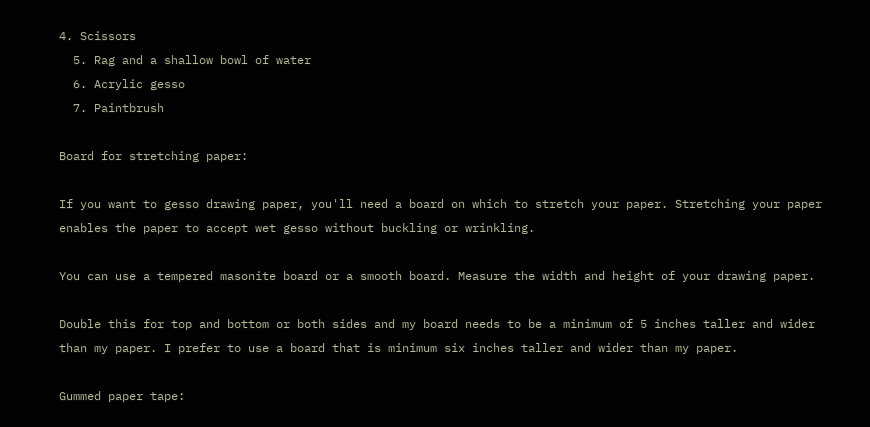4. Scissors
  5. Rag and a shallow bowl of water
  6. Acrylic gesso
  7. Paintbrush

Board for stretching paper:

If you want to gesso drawing paper, you'll need a board on which to stretch your paper. Stretching your paper enables the paper to accept wet gesso without buckling or wrinkling.

You can use a tempered masonite board or a smooth board. Measure the width and height of your drawing paper.

Double this for top and bottom or both sides and my board needs to be a minimum of 5 inches taller and wider than my paper. I prefer to use a board that is minimum six inches taller and wider than my paper.

Gummed paper tape: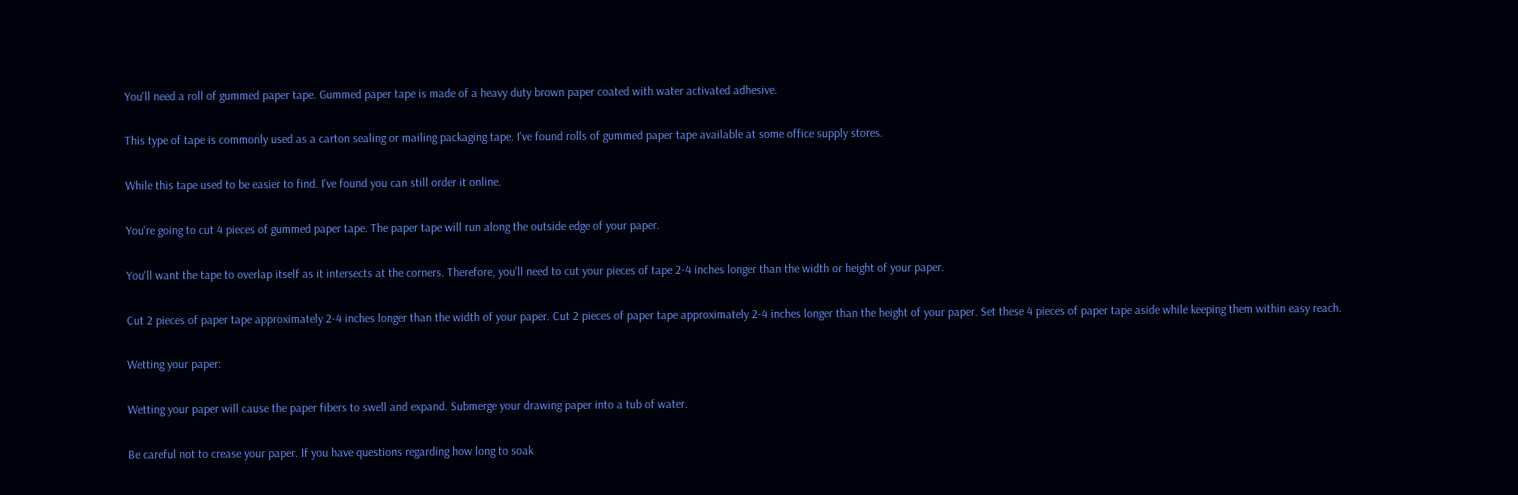You'll need a roll of gummed paper tape. Gummed paper tape is made of a heavy duty brown paper coated with water activated adhesive.

This type of tape is commonly used as a carton sealing or mailing packaging tape. I've found rolls of gummed paper tape available at some office supply stores.

While this tape used to be easier to find. I've found you can still order it online.

You're going to cut 4 pieces of gummed paper tape. The paper tape will run along the outside edge of your paper.

You'll want the tape to overlap itself as it intersects at the corners. Therefore, you'll need to cut your pieces of tape 2-4 inches longer than the width or height of your paper.

Cut 2 pieces of paper tape approximately 2-4 inches longer than the width of your paper. Cut 2 pieces of paper tape approximately 2-4 inches longer than the height of your paper. Set these 4 pieces of paper tape aside while keeping them within easy reach.

Wetting your paper:

Wetting your paper will cause the paper fibers to swell and expand. Submerge your drawing paper into a tub of water.

Be careful not to crease your paper. If you have questions regarding how long to soak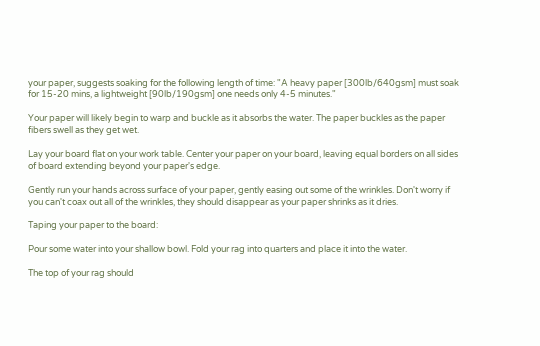your paper, suggests soaking for the following length of time: "A heavy paper [300lb/640gsm] must soak for 15-20 mins, a lightweight [90lb/190gsm] one needs only 4-5 minutes."

Your paper will likely begin to warp and buckle as it absorbs the water. The paper buckles as the paper fibers swell as they get wet.

Lay your board flat on your work table. Center your paper on your board, leaving equal borders on all sides of board extending beyond your paper's edge.

Gently run your hands across surface of your paper, gently easing out some of the wrinkles. Don't worry if you can't coax out all of the wrinkles, they should disappear as your paper shrinks as it dries.

Taping your paper to the board:

Pour some water into your shallow bowl. Fold your rag into quarters and place it into the water.

The top of your rag should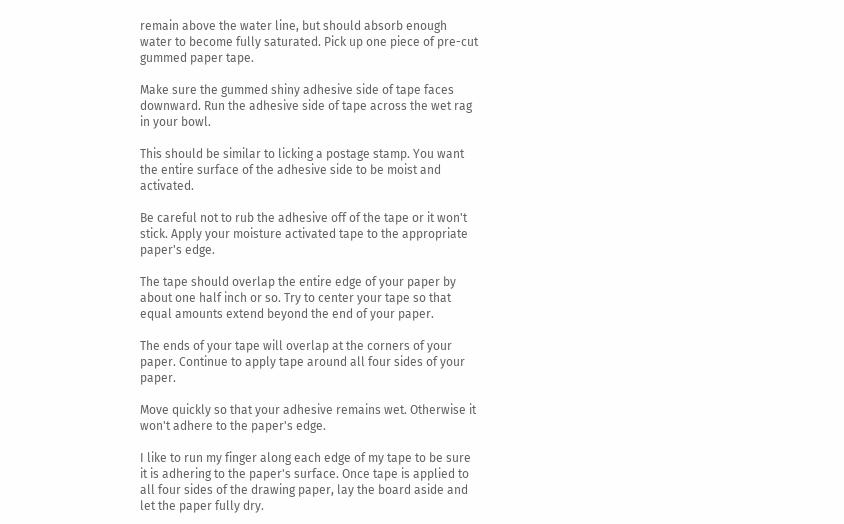remain above the water line, but should absorb enough water to become fully saturated. Pick up one piece of pre-cut gummed paper tape.

Make sure the gummed shiny adhesive side of tape faces downward. Run the adhesive side of tape across the wet rag in your bowl.

This should be similar to licking a postage stamp. You want the entire surface of the adhesive side to be moist and activated.

Be careful not to rub the adhesive off of the tape or it won't stick. Apply your moisture activated tape to the appropriate paper's edge.

The tape should overlap the entire edge of your paper by about one half inch or so. Try to center your tape so that equal amounts extend beyond the end of your paper.

The ends of your tape will overlap at the corners of your paper. Continue to apply tape around all four sides of your paper.

Move quickly so that your adhesive remains wet. Otherwise it won't adhere to the paper's edge.

I like to run my finger along each edge of my tape to be sure it is adhering to the paper's surface. Once tape is applied to all four sides of the drawing paper, lay the board aside and let the paper fully dry.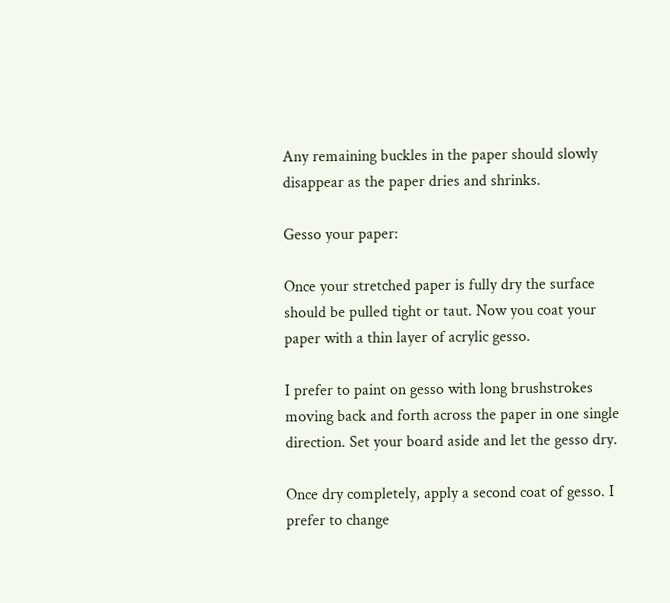Any remaining buckles in the paper should slowly disappear as the paper dries and shrinks.

Gesso your paper:

Once your stretched paper is fully dry the surface should be pulled tight or taut. Now you coat your paper with a thin layer of acrylic gesso.

I prefer to paint on gesso with long brushstrokes moving back and forth across the paper in one single direction. Set your board aside and let the gesso dry.

Once dry completely, apply a second coat of gesso. I prefer to change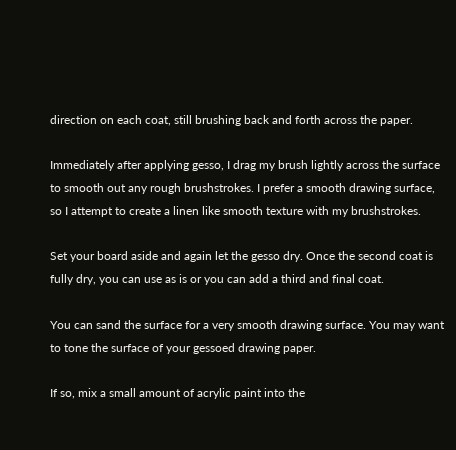direction on each coat, still brushing back and forth across the paper.

Immediately after applying gesso, I drag my brush lightly across the surface to smooth out any rough brushstrokes. I prefer a smooth drawing surface, so I attempt to create a linen like smooth texture with my brushstrokes.

Set your board aside and again let the gesso dry. Once the second coat is fully dry, you can use as is or you can add a third and final coat.

You can sand the surface for a very smooth drawing surface. You may want to tone the surface of your gessoed drawing paper.

If so, mix a small amount of acrylic paint into the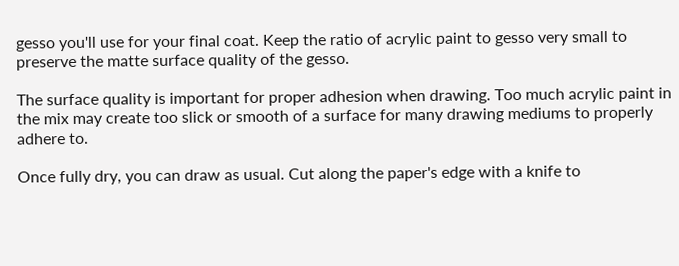gesso you'll use for your final coat. Keep the ratio of acrylic paint to gesso very small to preserve the matte surface quality of the gesso.

The surface quality is important for proper adhesion when drawing. Too much acrylic paint in the mix may create too slick or smooth of a surface for many drawing mediums to properly adhere to.

Once fully dry, you can draw as usual. Cut along the paper's edge with a knife to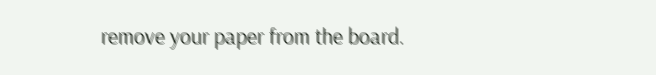remove your paper from the board.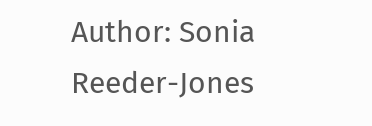Author: Sonia Reeder-Jones